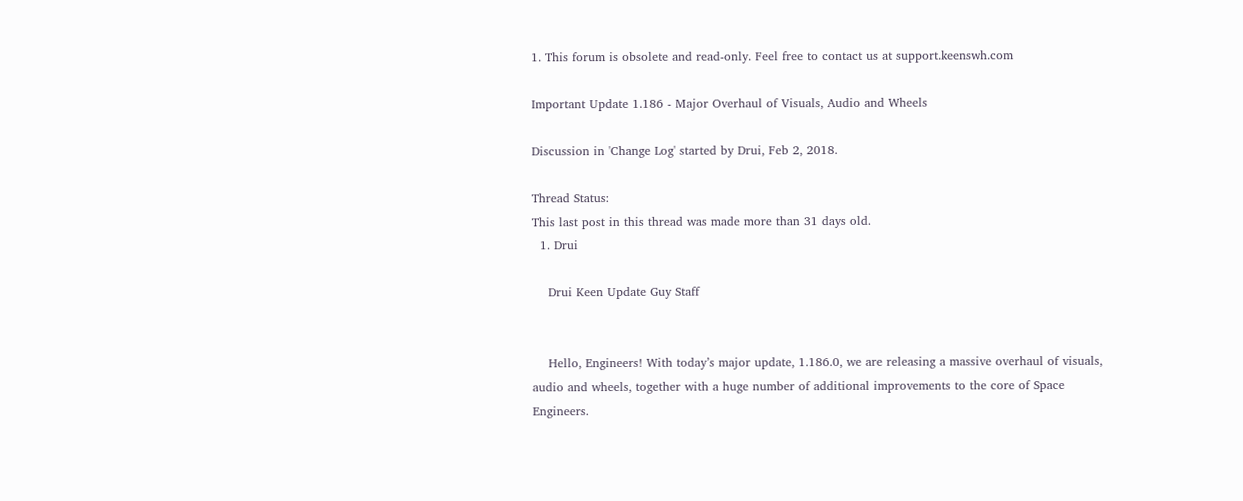1. This forum is obsolete and read-only. Feel free to contact us at support.keenswh.com

Important Update 1.186 - Major Overhaul of Visuals, Audio and Wheels

Discussion in 'Change Log' started by Drui, Feb 2, 2018.

Thread Status:
This last post in this thread was made more than 31 days old.
  1. Drui

    Drui Keen Update Guy Staff


    Hello, Engineers! With today’s major update, 1.186.0, we are releasing a massive overhaul of visuals, audio and wheels, together with a huge number of additional improvements to the core of Space Engineers.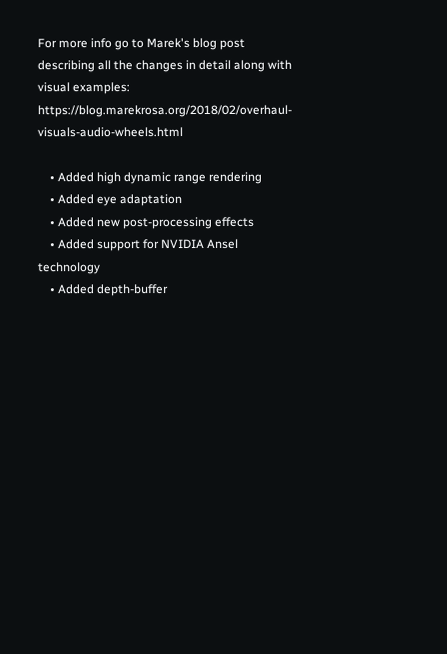For more info go to Marek's blog post describing all the changes in detail along with visual examples: https://blog.marekrosa.org/2018/02/overhaul-visuals-audio-wheels.html

    • Added high dynamic range rendering
    • Added eye adaptation
    • Added new post-processing effects
    • Added support for NVIDIA Ansel technology
    • Added depth-buffer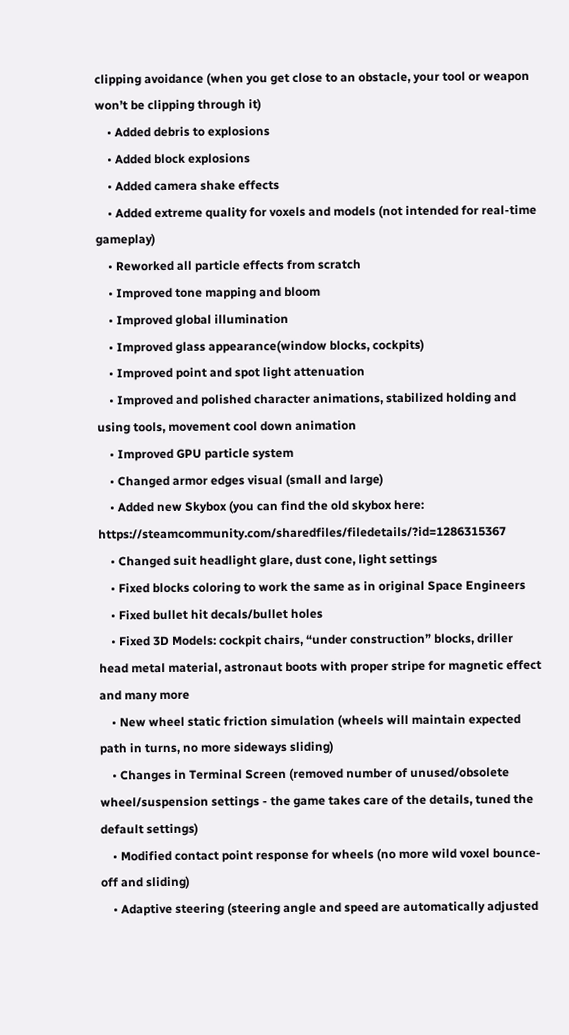clipping avoidance (when you get close to an obstacle, your tool or weapon won’t be clipping through it)
    • Added debris to explosions
    • Added block explosions
    • Added camera shake effects
    • Added extreme quality for voxels and models (not intended for real-time gameplay)
    • Reworked all particle effects from scratch
    • Improved tone mapping and bloom
    • Improved global illumination
    • Improved glass appearance(window blocks, cockpits)
    • Improved point and spot light attenuation
    • Improved and polished character animations, stabilized holding and using tools, movement cool down animation
    • Improved GPU particle system
    • Changed armor edges visual (small and large)
    • Added new Skybox (you can find the old skybox here: https://steamcommunity.com/sharedfiles/filedetails/?id=1286315367
    • Changed suit headlight glare, dust cone, light settings
    • Fixed blocks coloring to work the same as in original Space Engineers
    • Fixed bullet hit decals/bullet holes
    • Fixed 3D Models: cockpit chairs, “under construction” blocks, driller head metal material, astronaut boots with proper stripe for magnetic effect and many more
    • New wheel static friction simulation (wheels will maintain expected path in turns, no more sideways sliding)
    • Changes in Terminal Screen (removed number of unused/obsolete wheel/suspension settings - the game takes care of the details, tuned the default settings)
    • Modified contact point response for wheels (no more wild voxel bounce-off and sliding)
    • Adaptive steering (steering angle and speed are automatically adjusted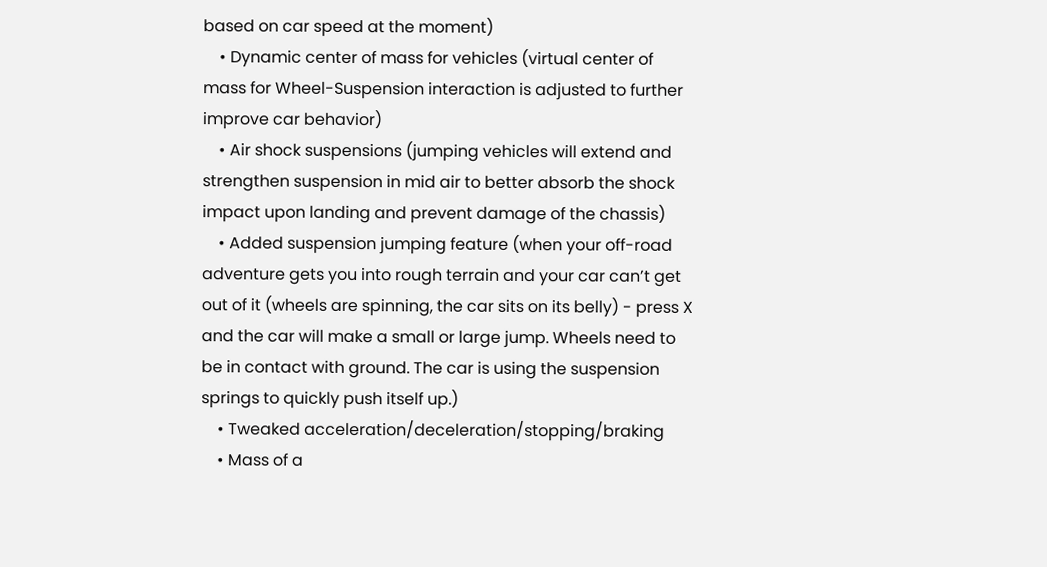based on car speed at the moment)
    • Dynamic center of mass for vehicles (virtual center of mass for Wheel-Suspension interaction is adjusted to further improve car behavior)
    • Air shock suspensions (jumping vehicles will extend and strengthen suspension in mid air to better absorb the shock impact upon landing and prevent damage of the chassis)
    • Added suspension jumping feature (when your off-road adventure gets you into rough terrain and your car can’t get out of it (wheels are spinning, the car sits on its belly) - press X and the car will make a small or large jump. Wheels need to be in contact with ground. The car is using the suspension springs to quickly push itself up.)
    • Tweaked acceleration/deceleration/stopping/braking
    • Mass of a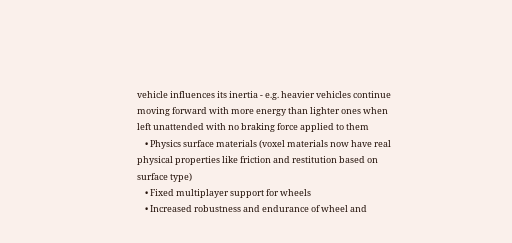vehicle influences its inertia - e.g. heavier vehicles continue moving forward with more energy than lighter ones when left unattended with no braking force applied to them
    • Physics surface materials (voxel materials now have real physical properties like friction and restitution based on surface type)
    • Fixed multiplayer support for wheels
    • Increased robustness and endurance of wheel and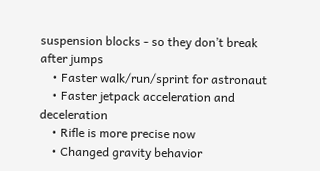suspension blocks - so they don’t break after jumps
    • Faster walk/run/sprint for astronaut
    • Faster jetpack acceleration and deceleration
    • Rifle is more precise now
    • Changed gravity behavior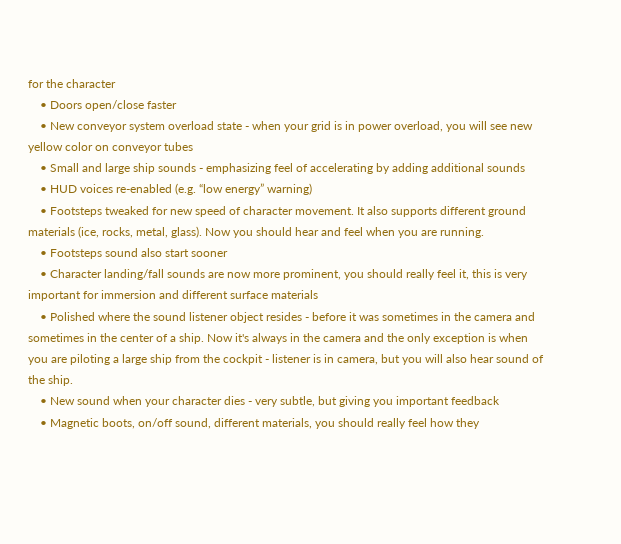for the character
    • Doors open/close faster
    • New conveyor system overload state - when your grid is in power overload, you will see new yellow color on conveyor tubes
    • Small and large ship sounds - emphasizing feel of accelerating by adding additional sounds
    • HUD voices re-enabled (e.g. “low energy” warning)
    • Footsteps tweaked for new speed of character movement. It also supports different ground materials (ice, rocks, metal, glass). Now you should hear and feel when you are running.
    • Footsteps sound also start sooner
    • Character landing/fall sounds are now more prominent, you should really feel it, this is very important for immersion and different surface materials
    • Polished where the sound listener object resides - before it was sometimes in the camera and sometimes in the center of a ship. Now it's always in the camera and the only exception is when you are piloting a large ship from the cockpit - listener is in camera, but you will also hear sound of the ship.
    • New sound when your character dies - very subtle, but giving you important feedback
    • Magnetic boots, on/off sound, different materials, you should really feel how they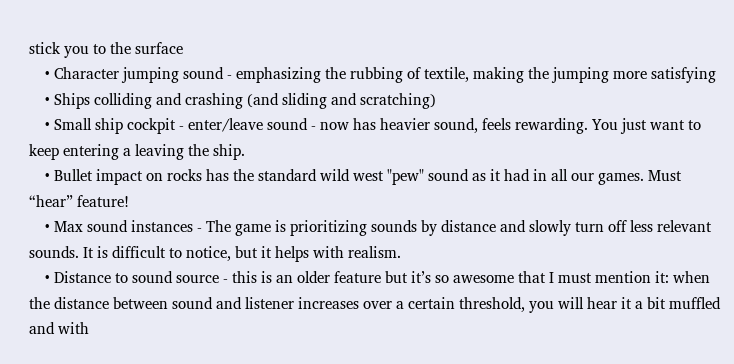stick you to the surface
    • Character jumping sound - emphasizing the rubbing of textile, making the jumping more satisfying
    • Ships colliding and crashing (and sliding and scratching)
    • Small ship cockpit - enter/leave sound - now has heavier sound, feels rewarding. You just want to keep entering a leaving the ship.
    • Bullet impact on rocks has the standard wild west "pew" sound as it had in all our games. Must “hear” feature!
    • Max sound instances - The game is prioritizing sounds by distance and slowly turn off less relevant sounds. It is difficult to notice, but it helps with realism.
    • Distance to sound source - this is an older feature but it’s so awesome that I must mention it: when the distance between sound and listener increases over a certain threshold, you will hear it a bit muffled and with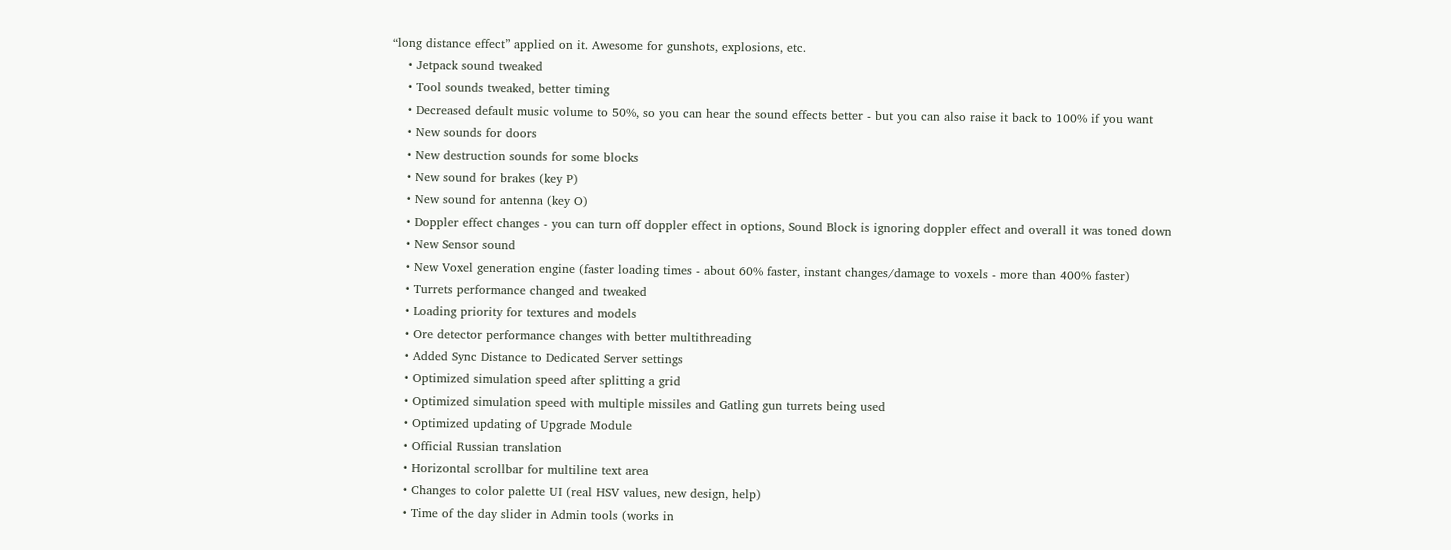“long distance effect” applied on it. Awesome for gunshots, explosions, etc.
    • Jetpack sound tweaked
    • Tool sounds tweaked, better timing
    • Decreased default music volume to 50%, so you can hear the sound effects better - but you can also raise it back to 100% if you want
    • New sounds for doors
    • New destruction sounds for some blocks
    • New sound for brakes (key P)
    • New sound for antenna (key O)
    • Doppler effect changes - you can turn off doppler effect in options, Sound Block is ignoring doppler effect and overall it was toned down
    • New Sensor sound
    • New Voxel generation engine (faster loading times - about 60% faster, instant changes/damage to voxels - more than 400% faster)
    • Turrets performance changed and tweaked
    • Loading priority for textures and models
    • Ore detector performance changes with better multithreading
    • Added Sync Distance to Dedicated Server settings
    • Optimized simulation speed after splitting a grid
    • Optimized simulation speed with multiple missiles and Gatling gun turrets being used
    • Optimized updating of Upgrade Module
    • Official Russian translation
    • Horizontal scrollbar for multiline text area
    • Changes to color palette UI (real HSV values, new design, help)
    • Time of the day slider in Admin tools (works in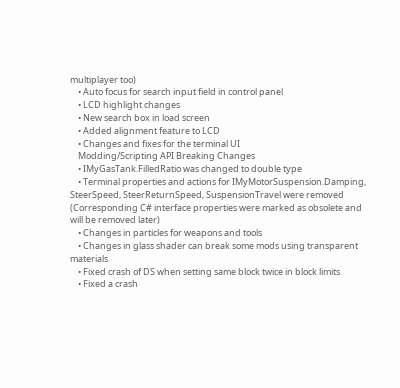multiplayer too)
    • Auto focus for search input field in control panel
    • LCD highlight changes
    • New search box in load screen
    • Added alignment feature to LCD
    • Changes and fixes for the terminal UI
    Modding/Scripting API Breaking Changes
    • IMyGasTank.FilledRatio was changed to double type
    • Terminal properties and actions for IMyMotorSuspension.Damping, SteerSpeed, SteerReturnSpeed, SuspensionTravel were removed (Corresponding C# interface properties were marked as obsolete and will be removed later)
    • Changes in particles for weapons and tools
    • Changes in glass shader can break some mods using transparent materials
    • Fixed crash of DS when setting same block twice in block limits
    • Fixed a crash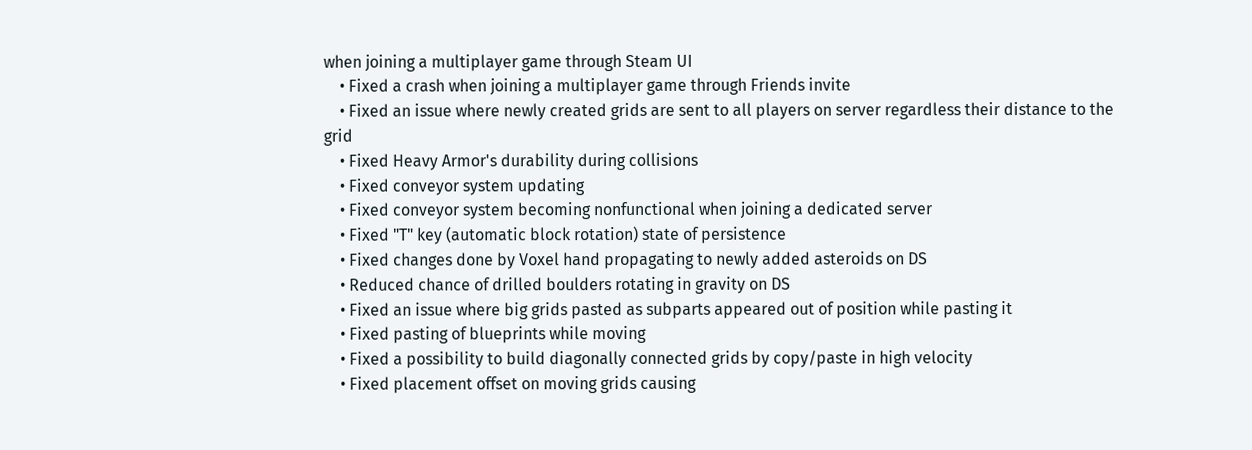when joining a multiplayer game through Steam UI
    • Fixed a crash when joining a multiplayer game through Friends invite
    • Fixed an issue where newly created grids are sent to all players on server regardless their distance to the grid
    • Fixed Heavy Armor's durability during collisions
    • Fixed conveyor system updating
    • Fixed conveyor system becoming nonfunctional when joining a dedicated server
    • Fixed "T" key (automatic block rotation) state of persistence
    • Fixed changes done by Voxel hand propagating to newly added asteroids on DS
    • Reduced chance of drilled boulders rotating in gravity on DS
    • Fixed an issue where big grids pasted as subparts appeared out of position while pasting it
    • Fixed pasting of blueprints while moving
    • Fixed a possibility to build diagonally connected grids by copy/paste in high velocity
    • Fixed placement offset on moving grids causing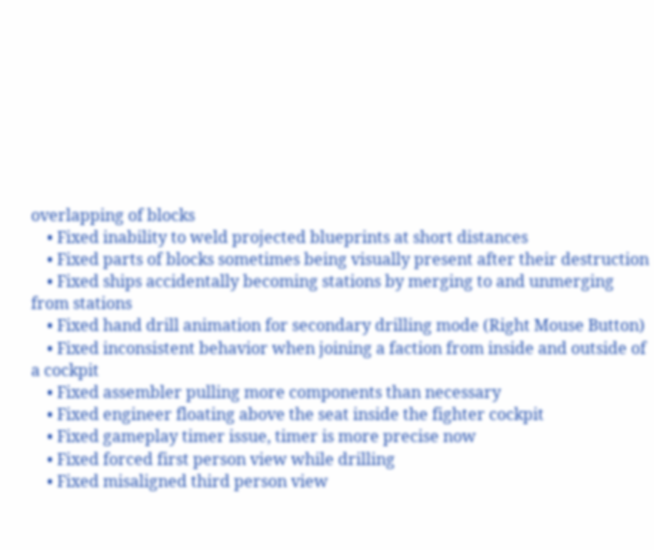overlapping of blocks
    • Fixed inability to weld projected blueprints at short distances
    • Fixed parts of blocks sometimes being visually present after their destruction
    • Fixed ships accidentally becoming stations by merging to and unmerging from stations
    • Fixed hand drill animation for secondary drilling mode (Right Mouse Button)
    • Fixed inconsistent behavior when joining a faction from inside and outside of a cockpit
    • Fixed assembler pulling more components than necessary
    • Fixed engineer floating above the seat inside the fighter cockpit
    • Fixed gameplay timer issue, timer is more precise now
    • Fixed forced first person view while drilling
    • Fixed misaligned third person view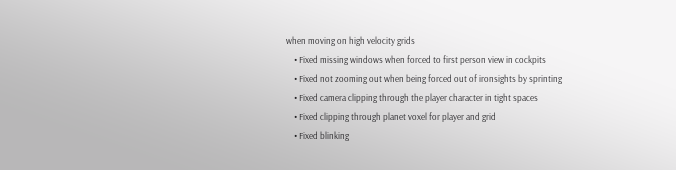when moving on high velocity grids
    • Fixed missing windows when forced to first person view in cockpits
    • Fixed not zooming out when being forced out of ironsights by sprinting
    • Fixed camera clipping through the player character in tight spaces
    • Fixed clipping through planet voxel for player and grid
    • Fixed blinking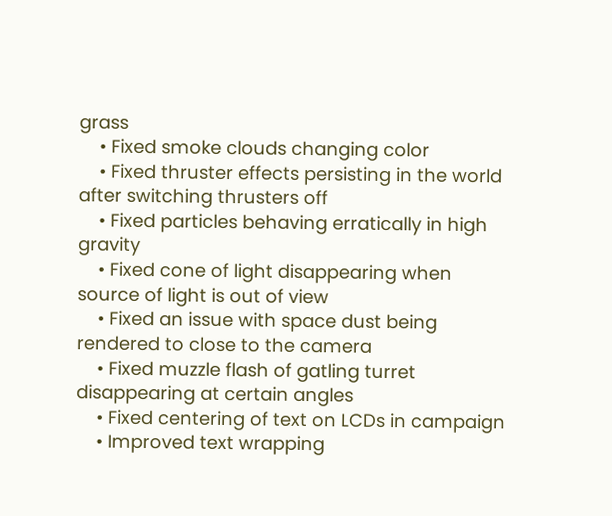grass
    • Fixed smoke clouds changing color
    • Fixed thruster effects persisting in the world after switching thrusters off
    • Fixed particles behaving erratically in high gravity
    • Fixed cone of light disappearing when source of light is out of view
    • Fixed an issue with space dust being rendered to close to the camera
    • Fixed muzzle flash of gatling turret disappearing at certain angles
    • Fixed centering of text on LCDs in campaign
    • Improved text wrapping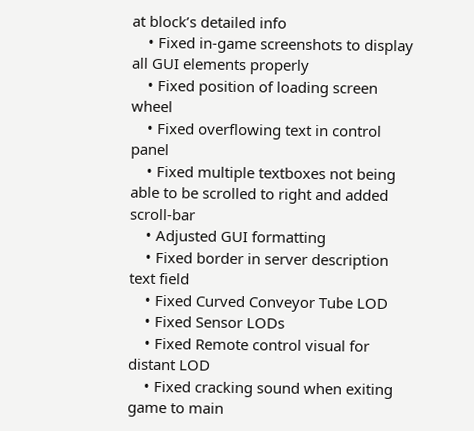at block’s detailed info
    • Fixed in-game screenshots to display all GUI elements properly
    • Fixed position of loading screen wheel
    • Fixed overflowing text in control panel
    • Fixed multiple textboxes not being able to be scrolled to right and added scroll-bar
    • Adjusted GUI formatting
    • Fixed border in server description text field
    • Fixed Curved Conveyor Tube LOD
    • Fixed Sensor LODs
    • Fixed Remote control visual for distant LOD
    • Fixed cracking sound when exiting game to main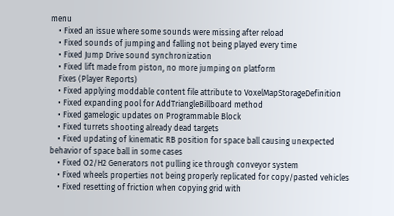menu
    • Fixed an issue where some sounds were missing after reload
    • Fixed sounds of jumping and falling not being played every time
    • Fixed Jump Drive sound synchronization
    • Fixed lift made from piston, no more jumping on platform
    Fixes (Player Reports)
    • Fixed applying moddable content file attribute to VoxelMapStorageDefinition
    • Fixed expanding pool for AddTriangleBillboard method
    • Fixed gamelogic updates on Programmable Block
    • Fixed turrets shooting already dead targets
    • Fixed updating of kinematic RB position for space ball causing unexpected behavior of space ball in some cases
    • Fixed O2/H2 Generators not pulling ice through conveyor system
    • Fixed wheels properties not being properly replicated for copy/pasted vehicles
    • Fixed resetting of friction when copying grid with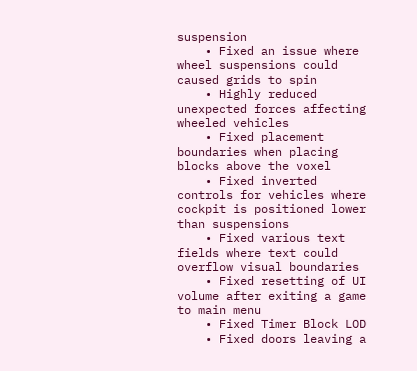suspension
    • Fixed an issue where wheel suspensions could caused grids to spin
    • Highly reduced unexpected forces affecting wheeled vehicles
    • Fixed placement boundaries when placing blocks above the voxel
    • Fixed inverted controls for vehicles where cockpit is positioned lower than suspensions
    • Fixed various text fields where text could overflow visual boundaries
    • Fixed resetting of UI volume after exiting a game to main menu
    • Fixed Timer Block LOD
    • Fixed doors leaving a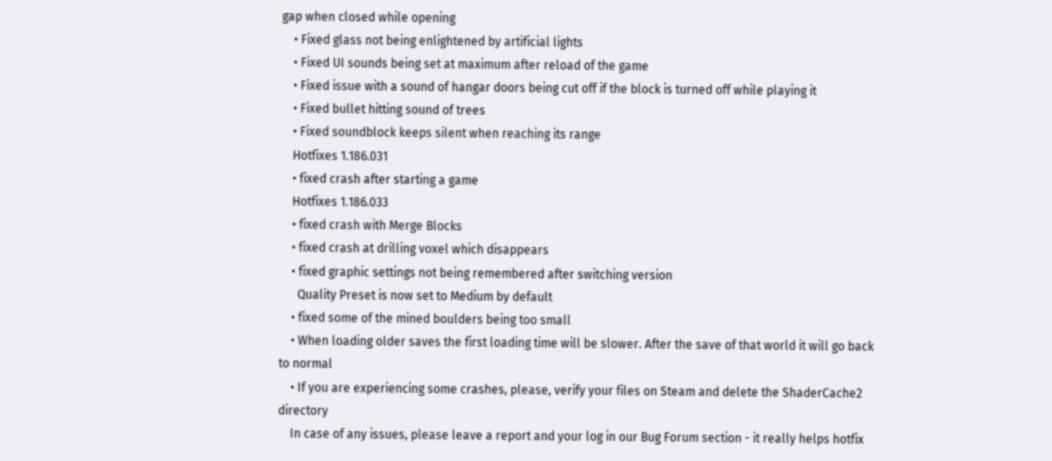gap when closed while opening
    • Fixed glass not being enlightened by artificial lights
    • Fixed UI sounds being set at maximum after reload of the game
    • Fixed issue with a sound of hangar doors being cut off if the block is turned off while playing it
    • Fixed bullet hitting sound of trees
    • Fixed soundblock keeps silent when reaching its range
    Hotfixes 1.186.031
    • fixed crash after starting a game
    Hotfixes 1.186.033
    • fixed crash with Merge Blocks
    • fixed crash at drilling voxel which disappears
    • fixed graphic settings not being remembered after switching version
      Quality Preset is now set to Medium by default
    • fixed some of the mined boulders being too small
    • When loading older saves the first loading time will be slower. After the save of that world it will go back to normal
    • If you are experiencing some crashes, please, verify your files on Steam and delete the ShaderCache2 directory
    In case of any issues, please leave a report and your log in our Bug Forum section - it really helps hotfix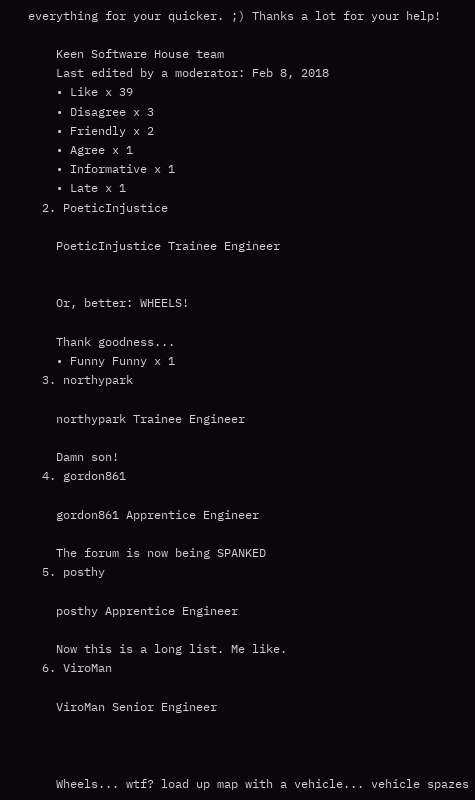everything for your quicker. ;) Thanks a lot for your help!

    Keen Software House team
    Last edited by a moderator: Feb 8, 2018
    • Like x 39
    • Disagree x 3
    • Friendly x 2
    • Agree x 1
    • Informative x 1
    • Late x 1
  2. PoeticInjustice

    PoeticInjustice Trainee Engineer


    Or, better: WHEELS!

    Thank goodness...
    • Funny Funny x 1
  3. northypark

    northypark Trainee Engineer

    Damn son!
  4. gordon861

    gordon861 Apprentice Engineer

    The forum is now being SPANKED
  5. posthy

    posthy Apprentice Engineer

    Now this is a long list. Me like.
  6. ViroMan

    ViroMan Senior Engineer



    Wheels... wtf? load up map with a vehicle... vehicle spazes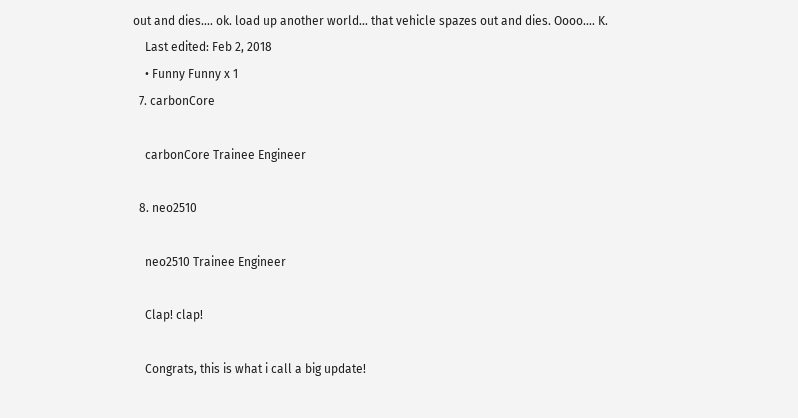out and dies.... ok. load up another world... that vehicle spazes out and dies. Oooo.... K.
    Last edited: Feb 2, 2018
    • Funny Funny x 1
  7. carbonCore

    carbonCore Trainee Engineer

  8. neo2510

    neo2510 Trainee Engineer

    Clap! clap!

    Congrats, this is what i call a big update!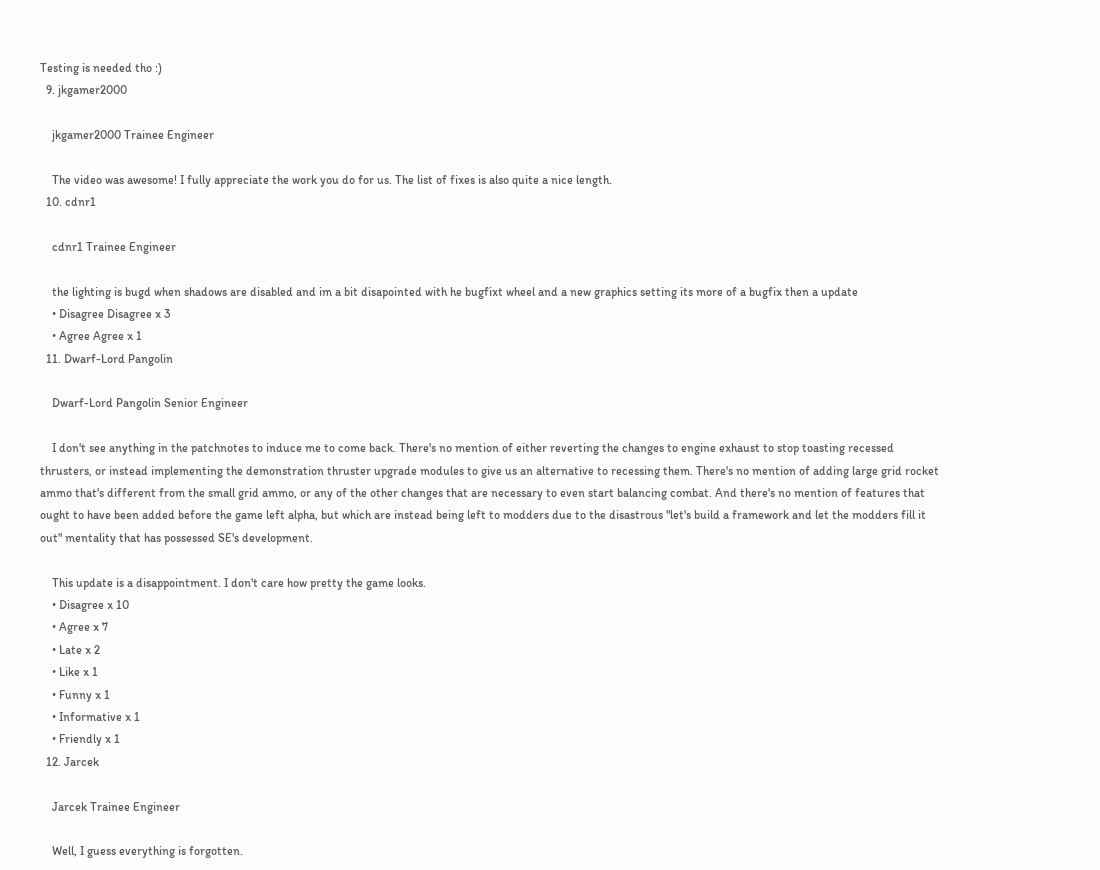Testing is needed tho :)
  9. jkgamer2000

    jkgamer2000 Trainee Engineer

    The video was awesome! I fully appreciate the work you do for us. The list of fixes is also quite a nice length.
  10. cdnr1

    cdnr1 Trainee Engineer

    the lighting is bugd when shadows are disabled and im a bit disapointed with he bugfixt wheel and a new graphics setting its more of a bugfix then a update
    • Disagree Disagree x 3
    • Agree Agree x 1
  11. Dwarf-Lord Pangolin

    Dwarf-Lord Pangolin Senior Engineer

    I don't see anything in the patchnotes to induce me to come back. There's no mention of either reverting the changes to engine exhaust to stop toasting recessed thrusters, or instead implementing the demonstration thruster upgrade modules to give us an alternative to recessing them. There's no mention of adding large grid rocket ammo that's different from the small grid ammo, or any of the other changes that are necessary to even start balancing combat. And there's no mention of features that ought to have been added before the game left alpha, but which are instead being left to modders due to the disastrous "let's build a framework and let the modders fill it out" mentality that has possessed SE's development.

    This update is a disappointment. I don't care how pretty the game looks.
    • Disagree x 10
    • Agree x 7
    • Late x 2
    • Like x 1
    • Funny x 1
    • Informative x 1
    • Friendly x 1
  12. Jarcek

    Jarcek Trainee Engineer

    Well, I guess everything is forgotten.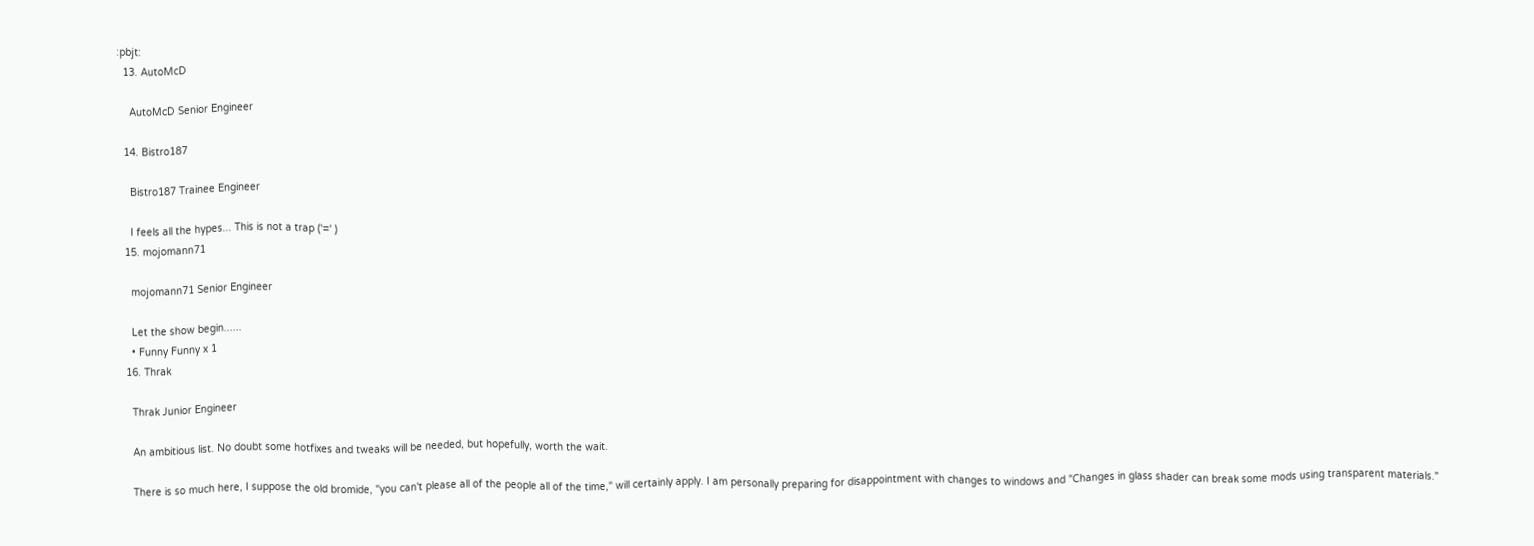:pbjt:
  13. AutoMcD

    AutoMcD Senior Engineer

  14. Bistro187

    Bistro187 Trainee Engineer

    I feels all the hypes... This is not a trap ('=' )
  15. mojomann71

    mojomann71 Senior Engineer

    Let the show begin......
    • Funny Funny x 1
  16. Thrak

    Thrak Junior Engineer

    An ambitious list. No doubt some hotfixes and tweaks will be needed, but hopefully, worth the wait.

    There is so much here, I suppose the old bromide, "you can't please all of the people all of the time," will certainly apply. I am personally preparing for disappointment with changes to windows and "Changes in glass shader can break some mods using transparent materials."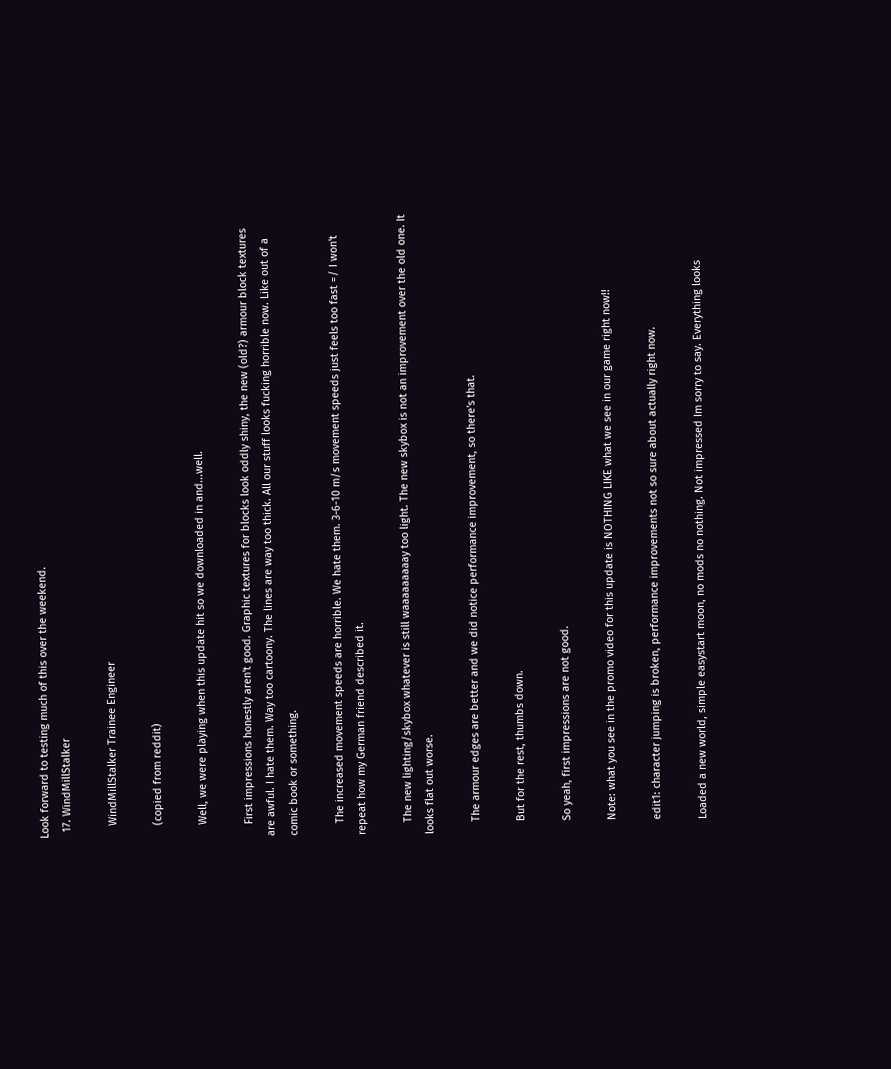Look forward to testing much of this over the weekend.
  17. WindMillStalker

    WindMillStalker Trainee Engineer

    (copied from reddit)

    Well, we were playing when this update hit so we downloaded in and...well.

    First impressions honestly aren't good. Graphic textures for blocks look oddly shiny, the new (old?) armour block textures are awful. I hate them. Way too cartoony. The lines are way too thick. All our stuff looks fucking horrible now. Like out of a comic book or something.

    The increased movement speeds are horrible. We hate them. 3-6-10 m/s movement speeds just feels too fast =/ I won't repeat how my German friend described it.

    The new lighting/skybox whatever is still waaaaaaaaay too light. The new skybox is not an improvement over the old one. It looks flat out worse.

    The armour edges are better and we did notice performance improvement, so there's that.

    But for the rest, thumbs down.

    So yeah, first impressions are not good.

    Note: what you see in the promo video for this update is NOTHING LIKE what we see in our game right now!!

    edit1: character jumping is broken, performance improvements not so sure about actually right now.

    Loaded a new world, simple easystart moon, no mods no nothing. Not impressed Im sorry to say. Everything looks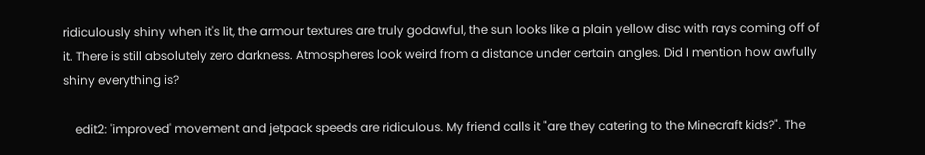ridiculously shiny when it's lit, the armour textures are truly godawful, the sun looks like a plain yellow disc with rays coming off of it. There is still absolutely zero darkness. Atmospheres look weird from a distance under certain angles. Did I mention how awfully shiny everything is?

    edit2: 'improved' movement and jetpack speeds are ridiculous. My friend calls it "are they catering to the Minecraft kids?". The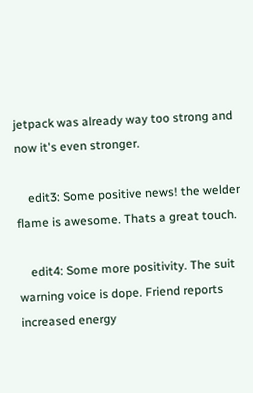jetpack was already way too strong and now it's even stronger.

    edit3: Some positive news! the welder flame is awesome. Thats a great touch.

    edit4: Some more positivity. The suit warning voice is dope. Friend reports increased energy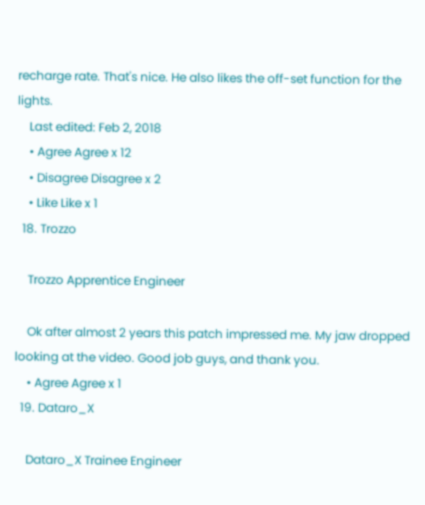recharge rate. That's nice. He also likes the off-set function for the lights.
    Last edited: Feb 2, 2018
    • Agree Agree x 12
    • Disagree Disagree x 2
    • Like Like x 1
  18. Trozzo

    Trozzo Apprentice Engineer

    Ok after almost 2 years this patch impressed me. My jaw dropped looking at the video. Good job guys, and thank you.
    • Agree Agree x 1
  19. Dataro_X

    Dataro_X Trainee Engineer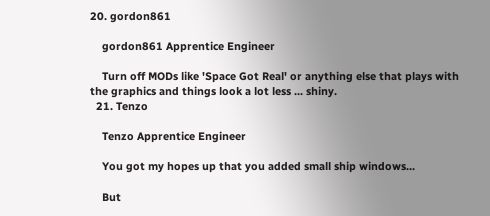20. gordon861

    gordon861 Apprentice Engineer

    Turn off MODs like 'Space Got Real' or anything else that plays with the graphics and things look a lot less ... shiny.
  21. Tenzo

    Tenzo Apprentice Engineer

    You got my hopes up that you added small ship windows...

    But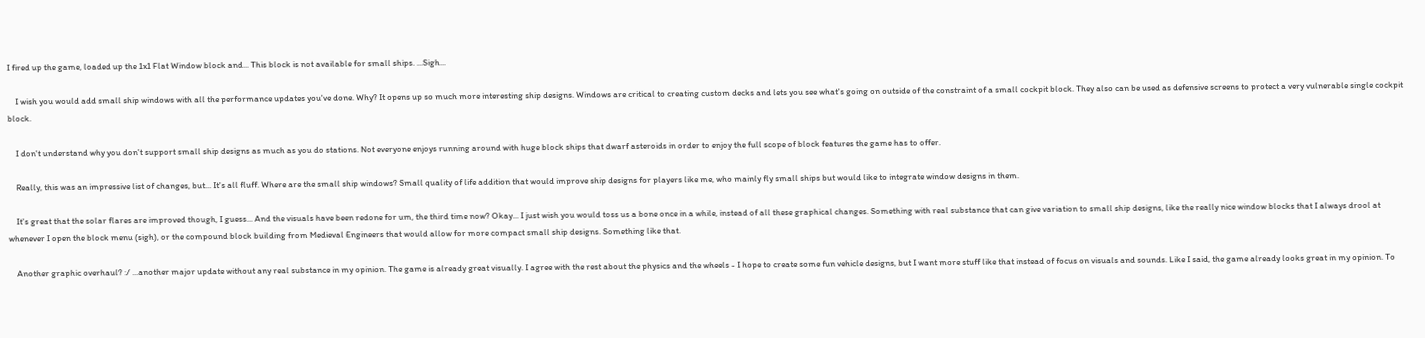I fired up the game, loaded up the 1x1 Flat Window block and... This block is not available for small ships. ...Sigh...

    I wish you would add small ship windows with all the performance updates you've done. Why? It opens up so much more interesting ship designs. Windows are critical to creating custom decks and lets you see what's going on outside of the constraint of a small cockpit block. They also can be used as defensive screens to protect a very vulnerable single cockpit block.

    I don't understand why you don't support small ship designs as much as you do stations. Not everyone enjoys running around with huge block ships that dwarf asteroids in order to enjoy the full scope of block features the game has to offer.

    Really, this was an impressive list of changes, but... It's all fluff. Where are the small ship windows? Small quality of life addition that would improve ship designs for players like me, who mainly fly small ships but would like to integrate window designs in them.

    It's great that the solar flares are improved though, I guess... And the visuals have been redone for um, the third time now? Okay... I just wish you would toss us a bone once in a while, instead of all these graphical changes. Something with real substance that can give variation to small ship designs, like the really nice window blocks that I always drool at whenever I open the block menu (sigh), or the compound block building from Medieval Engineers that would allow for more compact small ship designs. Something like that.

    Another graphic overhaul? :/ ...another major update without any real substance in my opinion. The game is already great visually. I agree with the rest about the physics and the wheels - I hope to create some fun vehicle designs, but I want more stuff like that instead of focus on visuals and sounds. Like I said, the game already looks great in my opinion. To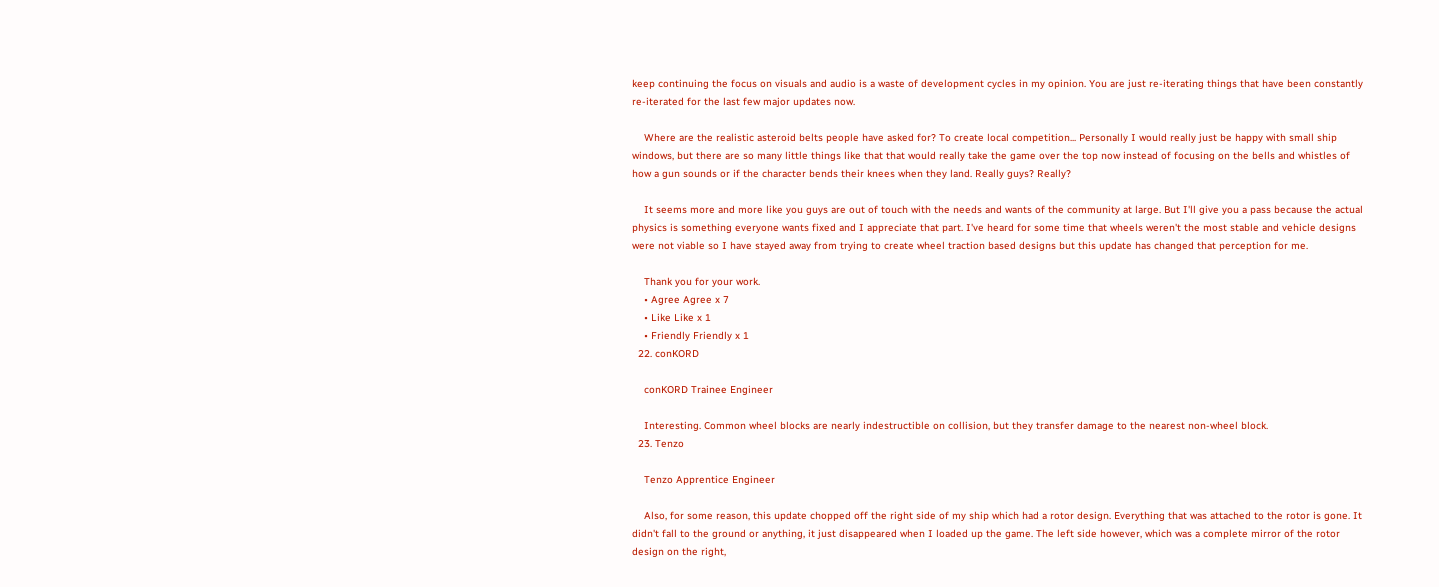keep continuing the focus on visuals and audio is a waste of development cycles in my opinion. You are just re-iterating things that have been constantly re-iterated for the last few major updates now.

    Where are the realistic asteroid belts people have asked for? To create local competition... Personally I would really just be happy with small ship windows, but there are so many little things like that that would really take the game over the top now instead of focusing on the bells and whistles of how a gun sounds or if the character bends their knees when they land. Really guys? Really?

    It seems more and more like you guys are out of touch with the needs and wants of the community at large. But I'll give you a pass because the actual physics is something everyone wants fixed and I appreciate that part. I've heard for some time that wheels weren't the most stable and vehicle designs were not viable so I have stayed away from trying to create wheel traction based designs but this update has changed that perception for me.

    Thank you for your work.
    • Agree Agree x 7
    • Like Like x 1
    • Friendly Friendly x 1
  22. conKORD

    conKORD Trainee Engineer

    Interesting. Common wheel blocks are nearly indestructible on collision, but they transfer damage to the nearest non-wheel block.
  23. Tenzo

    Tenzo Apprentice Engineer

    Also, for some reason, this update chopped off the right side of my ship which had a rotor design. Everything that was attached to the rotor is gone. It didn't fall to the ground or anything, it just disappeared when I loaded up the game. The left side however, which was a complete mirror of the rotor design on the right,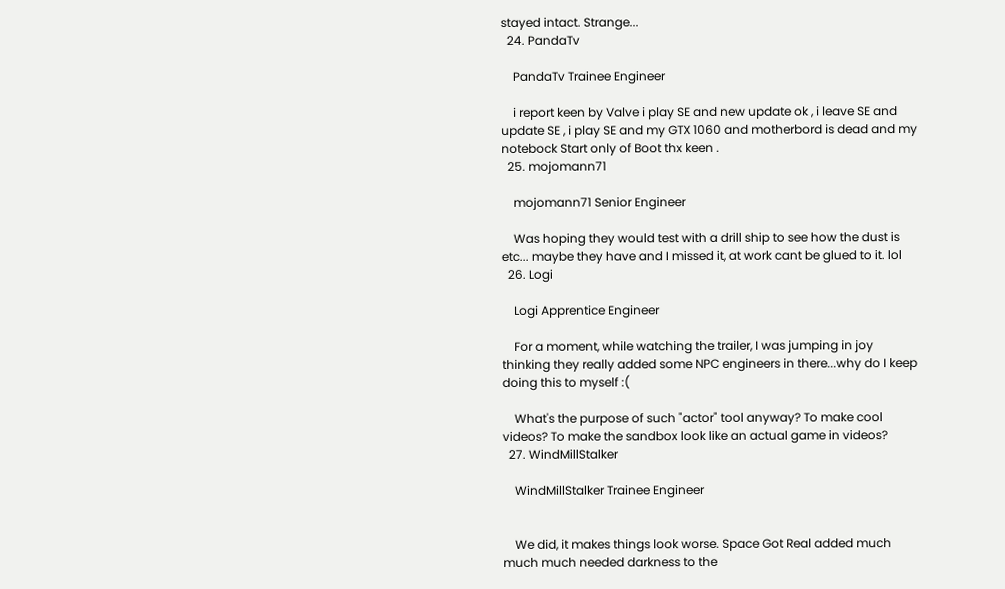stayed intact. Strange...
  24. PandaTv

    PandaTv Trainee Engineer

    i report keen by Valve i play SE and new update ok , i leave SE and update SE , i play SE and my GTX 1060 and motherbord is dead and my notebock Start only of Boot thx keen .
  25. mojomann71

    mojomann71 Senior Engineer

    Was hoping they would test with a drill ship to see how the dust is etc... maybe they have and I missed it, at work cant be glued to it. lol
  26. Logi

    Logi Apprentice Engineer

    For a moment, while watching the trailer, I was jumping in joy thinking they really added some NPC engineers in there...why do I keep doing this to myself :(

    What's the purpose of such "actor" tool anyway? To make cool videos? To make the sandbox look like an actual game in videos?
  27. WindMillStalker

    WindMillStalker Trainee Engineer


    We did, it makes things look worse. Space Got Real added much much much needed darkness to the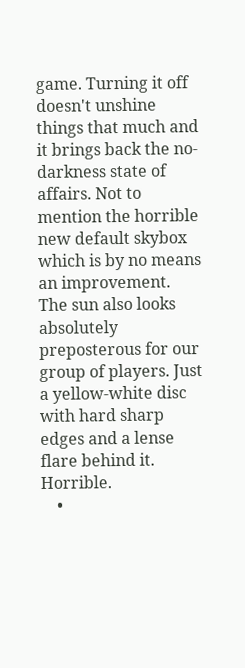game. Turning it off doesn't unshine things that much and it brings back the no-darkness state of affairs. Not to mention the horrible new default skybox which is by no means an improvement. The sun also looks absolutely preposterous for our group of players. Just a yellow-white disc with hard sharp edges and a lense flare behind it. Horrible.
    •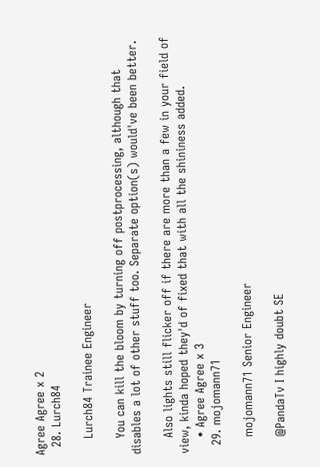Agree Agree x 2
  28. Lurch84

    Lurch84 Trainee Engineer

    You can kill the bloom by turning off postprocessing, although that disables a lot of other stuff too. Separate option(s) would've been better.

    Also lights still flicker off if there are more than a few in your field of view, kinda hoped they'd of fixed that with all the shininess added.
    • Agree Agree x 3
  29. mojomann71

    mojomann71 Senior Engineer

    @PandaTv I highly doubt SE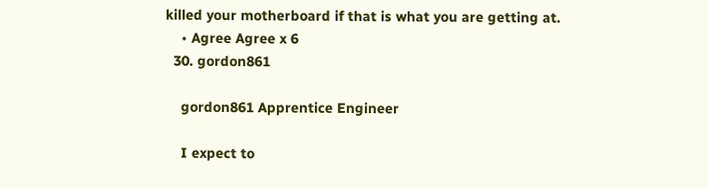killed your motherboard if that is what you are getting at.
    • Agree Agree x 6
  30. gordon861

    gordon861 Apprentice Engineer

    I expect to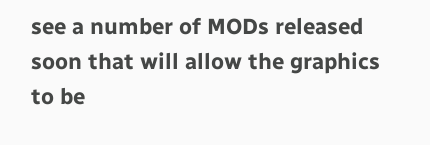see a number of MODs released soon that will allow the graphics to be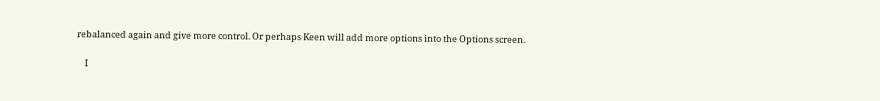rebalanced again and give more control. Or perhaps Keen will add more options into the Options screen.

    I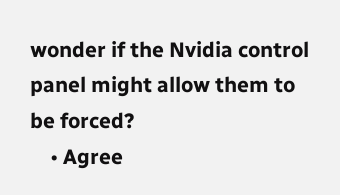wonder if the Nvidia control panel might allow them to be forced?
    • Agree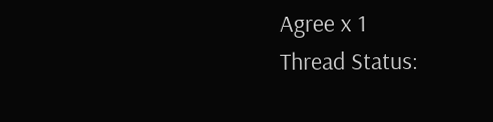Agree x 1
Thread Status: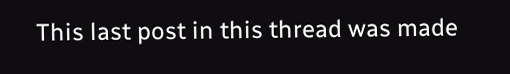This last post in this thread was made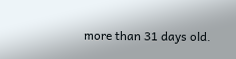more than 31 days old.